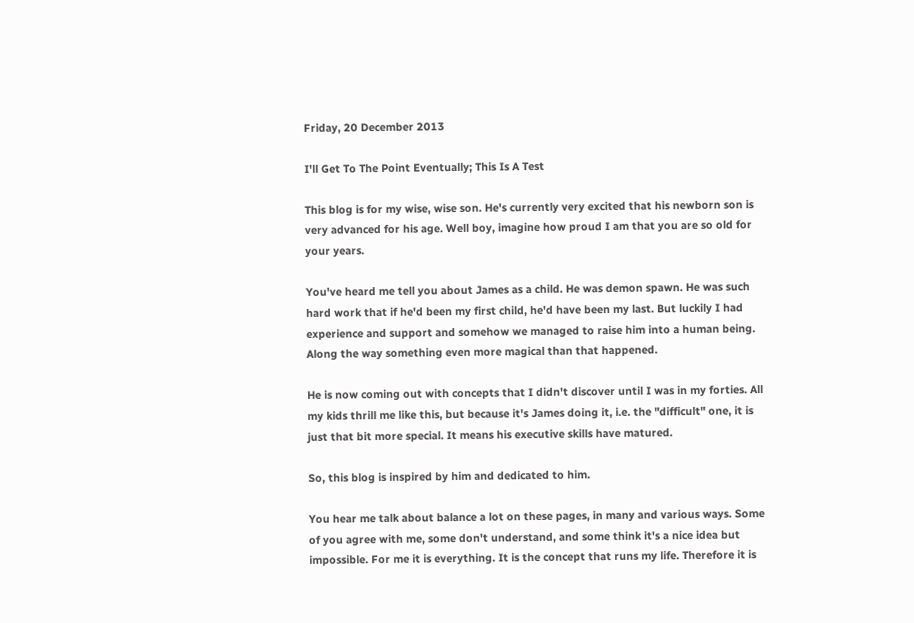Friday, 20 December 2013

I'll Get To The Point Eventually; This Is A Test

This blog is for my wise, wise son. He's currently very excited that his newborn son is very advanced for his age. Well boy, imagine how proud I am that you are so old for your years.

You've heard me tell you about James as a child. He was demon spawn. He was such hard work that if he'd been my first child, he'd have been my last. But luckily I had experience and support and somehow we managed to raise him into a human being. Along the way something even more magical than that happened.

He is now coming out with concepts that I didn't discover until I was in my forties. All my kids thrill me like this, but because it's James doing it, i.e. the "difficult" one, it is just that bit more special. It means his executive skills have matured.

So, this blog is inspired by him and dedicated to him.

You hear me talk about balance a lot on these pages, in many and various ways. Some of you agree with me, some don't understand, and some think it's a nice idea but impossible. For me it is everything. It is the concept that runs my life. Therefore it is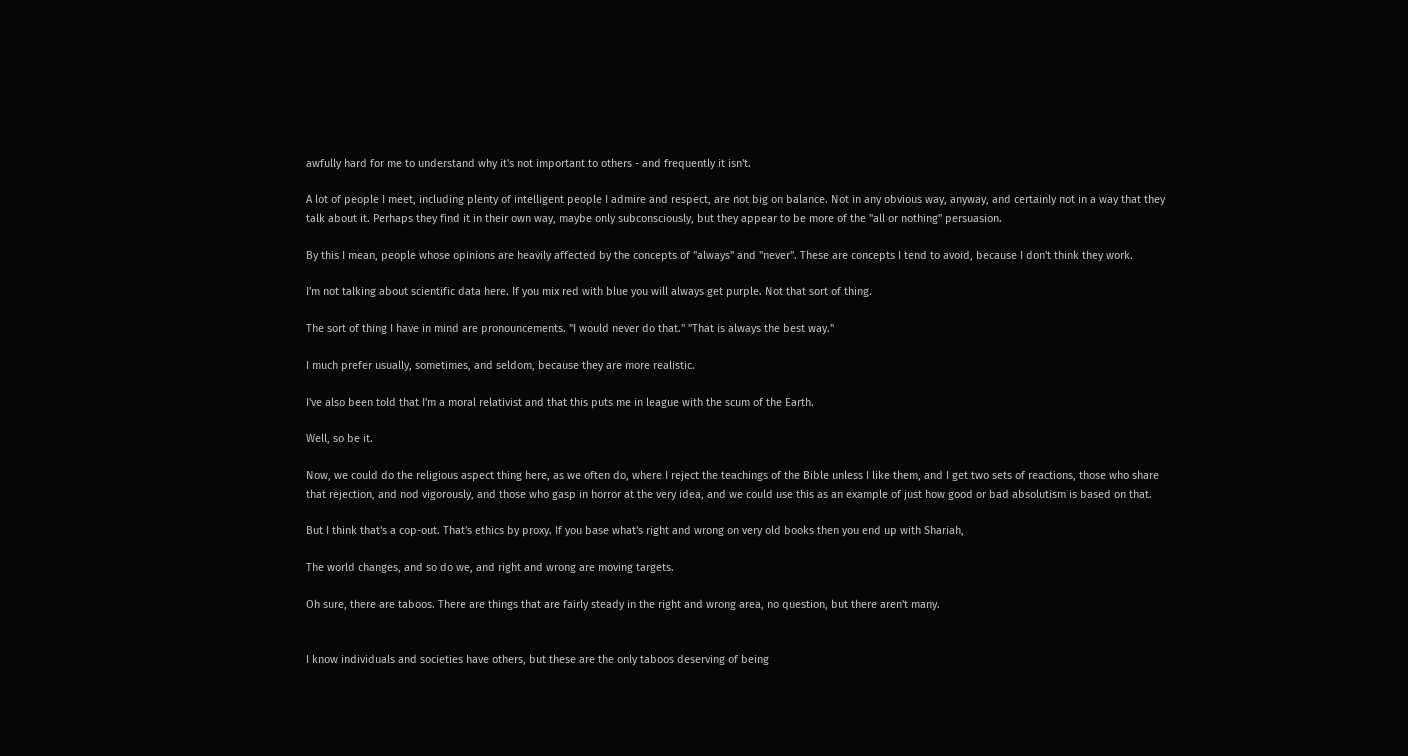awfully hard for me to understand why it's not important to others - and frequently it isn't.

A lot of people I meet, including plenty of intelligent people I admire and respect, are not big on balance. Not in any obvious way, anyway, and certainly not in a way that they talk about it. Perhaps they find it in their own way, maybe only subconsciously, but they appear to be more of the "all or nothing" persuasion.

By this I mean, people whose opinions are heavily affected by the concepts of "always" and "never". These are concepts I tend to avoid, because I don't think they work.

I'm not talking about scientific data here. If you mix red with blue you will always get purple. Not that sort of thing.

The sort of thing I have in mind are pronouncements. "I would never do that." "That is always the best way."

I much prefer usually, sometimes, and seldom, because they are more realistic.

I've also been told that I'm a moral relativist and that this puts me in league with the scum of the Earth.

Well, so be it.

Now, we could do the religious aspect thing here, as we often do, where I reject the teachings of the Bible unless I like them, and I get two sets of reactions, those who share that rejection, and nod vigorously, and those who gasp in horror at the very idea, and we could use this as an example of just how good or bad absolutism is based on that.

But I think that's a cop-out. That's ethics by proxy. If you base what's right and wrong on very old books then you end up with Shariah,

The world changes, and so do we, and right and wrong are moving targets.

Oh sure, there are taboos. There are things that are fairly steady in the right and wrong area, no question, but there aren't many.


I know individuals and societies have others, but these are the only taboos deserving of being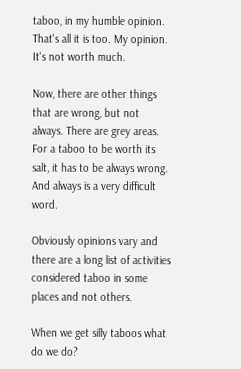taboo, in my humble opinion. That's all it is too. My opinion. It's not worth much.

Now, there are other things that are wrong, but not always. There are grey areas. For a taboo to be worth its salt, it has to be always wrong. And always is a very difficult word.

Obviously opinions vary and there are a long list of activities considered taboo in some places and not others.

When we get silly taboos what do we do?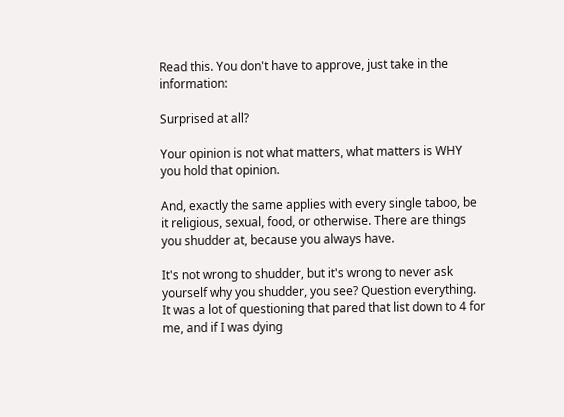Read this. You don't have to approve, just take in the information:

Surprised at all?

Your opinion is not what matters, what matters is WHY you hold that opinion.

And, exactly the same applies with every single taboo, be it religious, sexual, food, or otherwise. There are things you shudder at, because you always have.

It's not wrong to shudder, but it's wrong to never ask yourself why you shudder, you see? Question everything. It was a lot of questioning that pared that list down to 4 for me, and if I was dying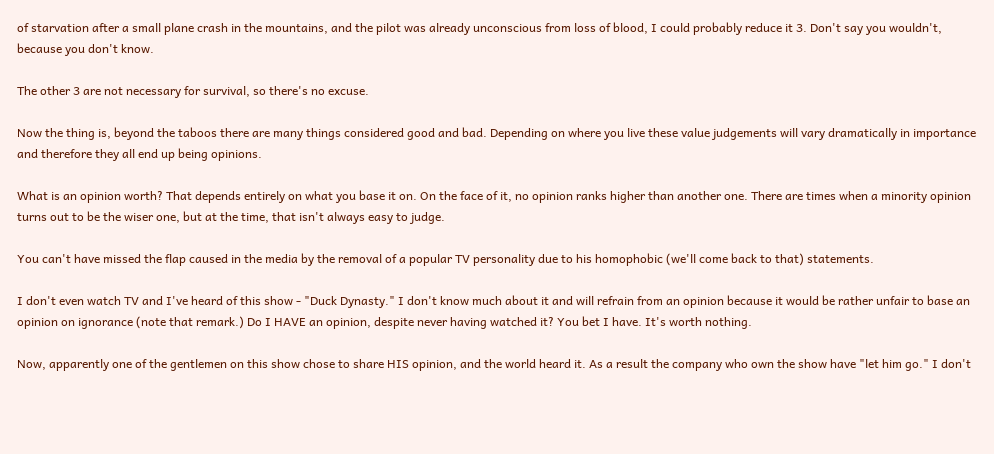of starvation after a small plane crash in the mountains, and the pilot was already unconscious from loss of blood, I could probably reduce it 3. Don't say you wouldn't, because you don't know.

The other 3 are not necessary for survival, so there's no excuse.

Now the thing is, beyond the taboos there are many things considered good and bad. Depending on where you live these value judgements will vary dramatically in importance and therefore they all end up being opinions.

What is an opinion worth? That depends entirely on what you base it on. On the face of it, no opinion ranks higher than another one. There are times when a minority opinion turns out to be the wiser one, but at the time, that isn't always easy to judge.

You can't have missed the flap caused in the media by the removal of a popular TV personality due to his homophobic (we'll come back to that) statements.

I don't even watch TV and I've heard of this show - "Duck Dynasty." I don't know much about it and will refrain from an opinion because it would be rather unfair to base an opinion on ignorance (note that remark.) Do I HAVE an opinion, despite never having watched it? You bet I have. It's worth nothing.

Now, apparently one of the gentlemen on this show chose to share HIS opinion, and the world heard it. As a result the company who own the show have "let him go." I don't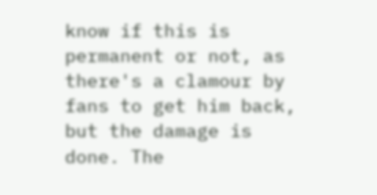know if this is permanent or not, as there's a clamour by fans to get him back, but the damage is done. The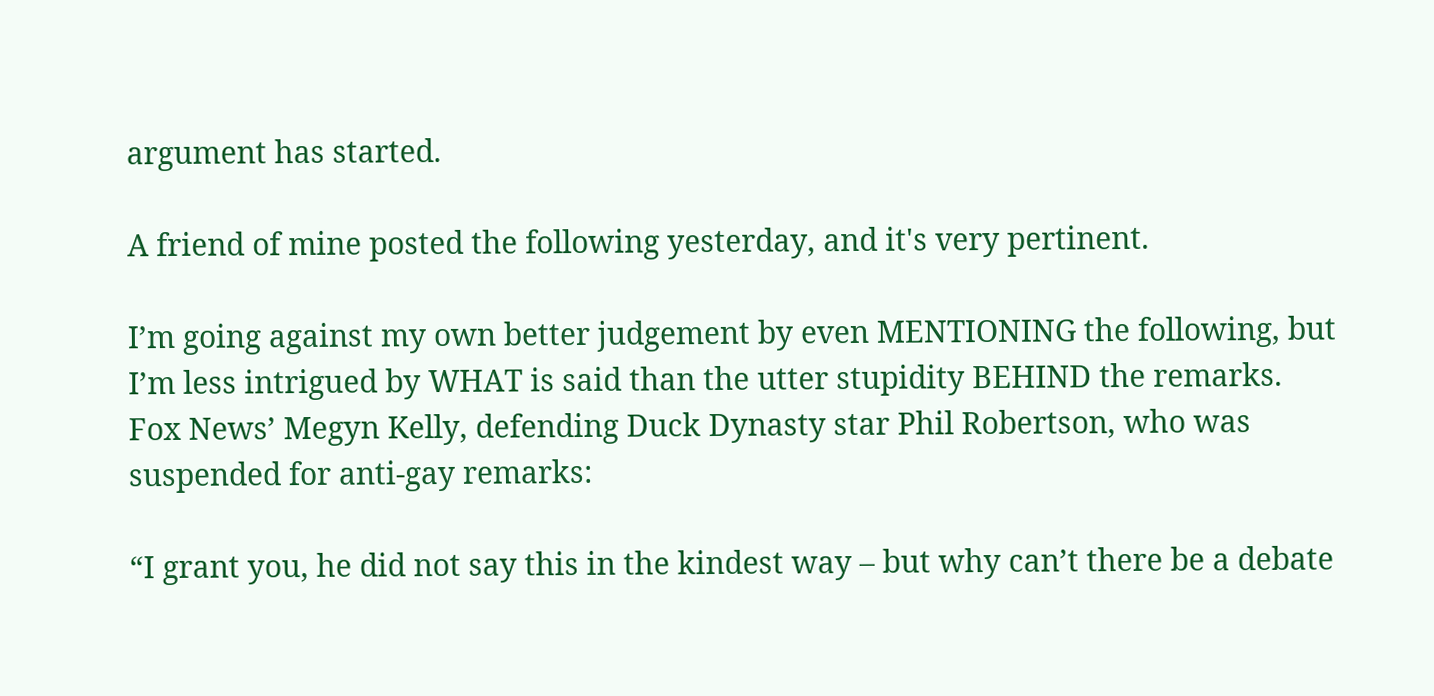argument has started.

A friend of mine posted the following yesterday, and it's very pertinent.

I’m going against my own better judgement by even MENTIONING the following, but I’m less intrigued by WHAT is said than the utter stupidity BEHIND the remarks.
Fox News’ Megyn Kelly, defending Duck Dynasty star Phil Robertson, who was suspended for anti-gay remarks:

“I grant you, he did not say this in the kindest way – but why can’t there be a debate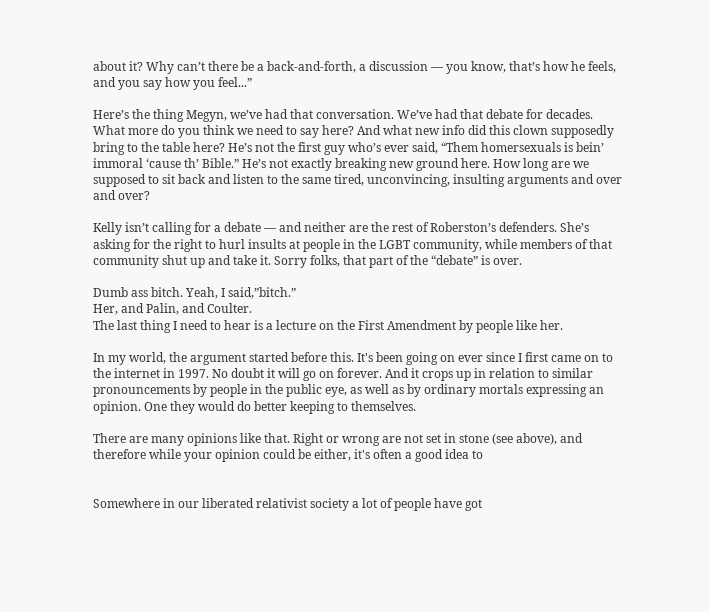about it? Why can’t there be a back-and-forth, a discussion — you know, that’s how he feels, and you say how you feel...”

Here’s the thing Megyn, we’ve had that conversation. We’ve had that debate for decades. What more do you think we need to say here? And what new info did this clown supposedly bring to the table here? He’s not the first guy who’s ever said, “Them homersexuals is bein’ immoral ‘cause th’ Bible.” He’s not exactly breaking new ground here. How long are we supposed to sit back and listen to the same tired, unconvincing, insulting arguments and over and over?

Kelly isn’t calling for a debate — and neither are the rest of Roberston’s defenders. She’s asking for the right to hurl insults at people in the LGBT community, while members of that community shut up and take it. Sorry folks, that part of the “debate” is over.

Dumb ass bitch. Yeah, I said,”bitch.”
Her, and Palin, and Coulter.
The last thing I need to hear is a lecture on the First Amendment by people like her.

In my world, the argument started before this. It's been going on ever since I first came on to the internet in 1997. No doubt it will go on forever. And it crops up in relation to similar pronouncements by people in the public eye, as well as by ordinary mortals expressing an opinion. One they would do better keeping to themselves.

There are many opinions like that. Right or wrong are not set in stone (see above), and therefore while your opinion could be either, it's often a good idea to


Somewhere in our liberated relativist society a lot of people have got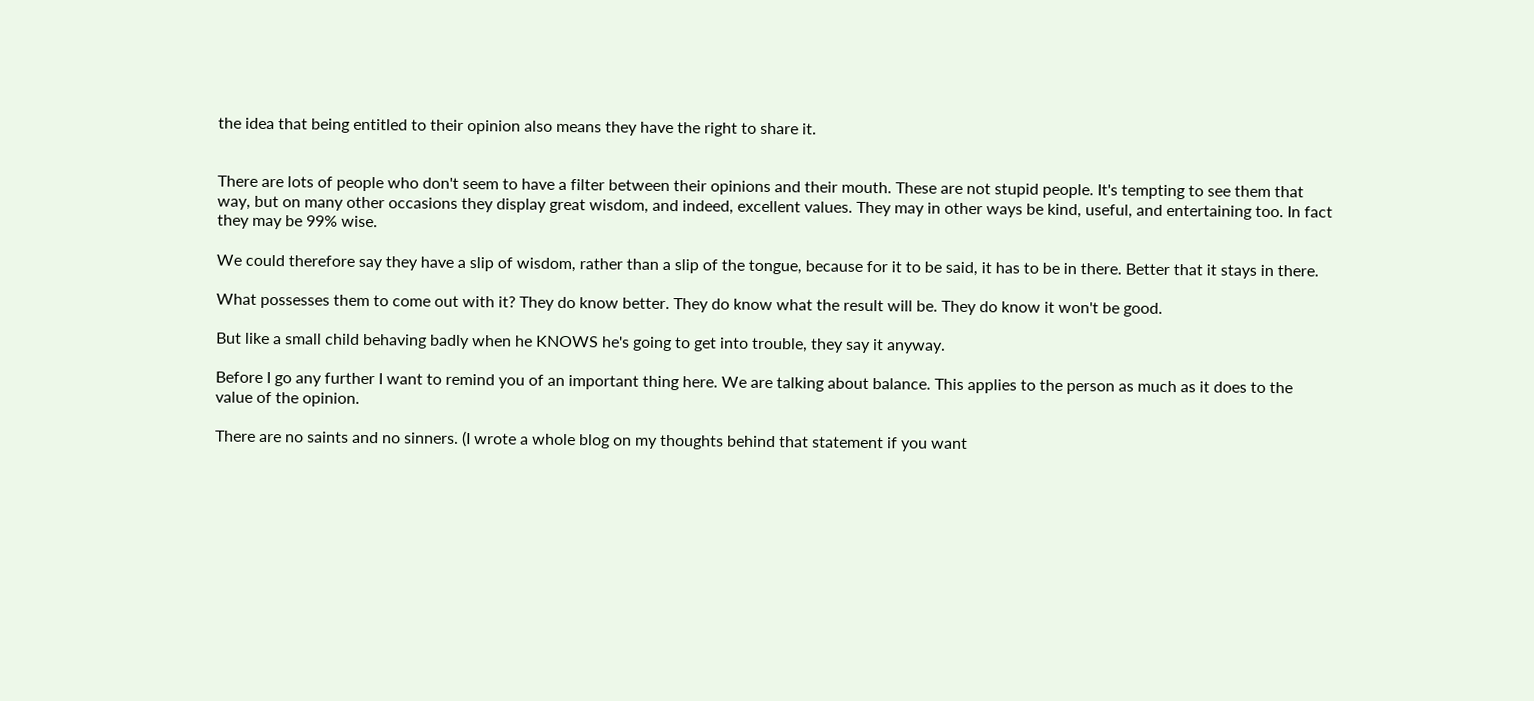the idea that being entitled to their opinion also means they have the right to share it.


There are lots of people who don't seem to have a filter between their opinions and their mouth. These are not stupid people. It's tempting to see them that way, but on many other occasions they display great wisdom, and indeed, excellent values. They may in other ways be kind, useful, and entertaining too. In fact they may be 99% wise.

We could therefore say they have a slip of wisdom, rather than a slip of the tongue, because for it to be said, it has to be in there. Better that it stays in there.

What possesses them to come out with it? They do know better. They do know what the result will be. They do know it won't be good.

But like a small child behaving badly when he KNOWS he's going to get into trouble, they say it anyway.

Before I go any further I want to remind you of an important thing here. We are talking about balance. This applies to the person as much as it does to the value of the opinion.

There are no saints and no sinners. (I wrote a whole blog on my thoughts behind that statement if you want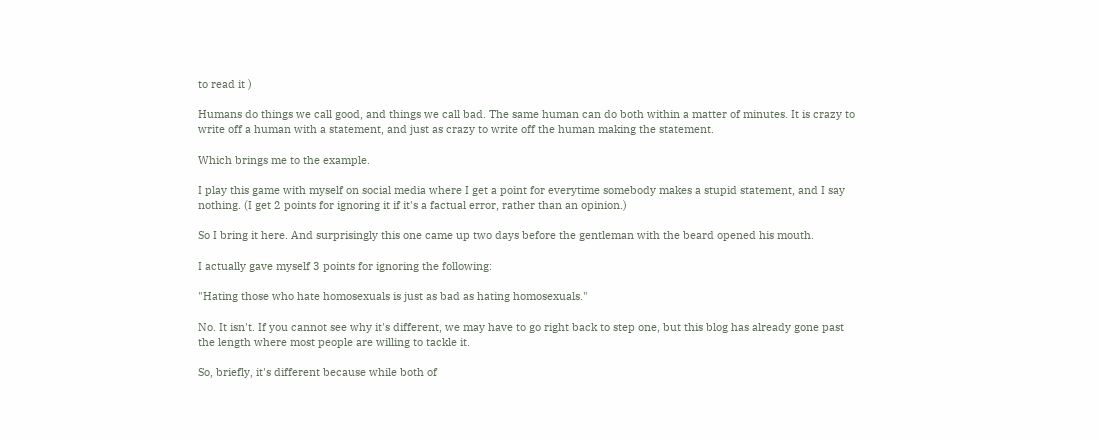to read it )

Humans do things we call good, and things we call bad. The same human can do both within a matter of minutes. It is crazy to write off a human with a statement, and just as crazy to write off the human making the statement.

Which brings me to the example.

I play this game with myself on social media where I get a point for everytime somebody makes a stupid statement, and I say nothing. (I get 2 points for ignoring it if it's a factual error, rather than an opinion.)

So I bring it here. And surprisingly this one came up two days before the gentleman with the beard opened his mouth.

I actually gave myself 3 points for ignoring the following:

"Hating those who hate homosexuals is just as bad as hating homosexuals."

No. It isn't. If you cannot see why it's different, we may have to go right back to step one, but this blog has already gone past the length where most people are willing to tackle it.

So, briefly, it's different because while both of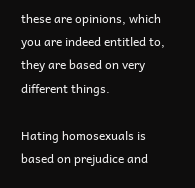these are opinions, which you are indeed entitled to, they are based on very different things.

Hating homosexuals is based on prejudice and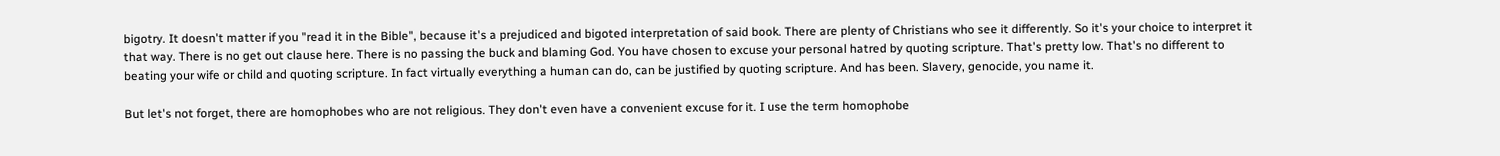bigotry. It doesn't matter if you "read it in the Bible", because it's a prejudiced and bigoted interpretation of said book. There are plenty of Christians who see it differently. So it's your choice to interpret it that way. There is no get out clause here. There is no passing the buck and blaming God. You have chosen to excuse your personal hatred by quoting scripture. That's pretty low. That's no different to beating your wife or child and quoting scripture. In fact virtually everything a human can do, can be justified by quoting scripture. And has been. Slavery, genocide, you name it.

But let's not forget, there are homophobes who are not religious. They don't even have a convenient excuse for it. I use the term homophobe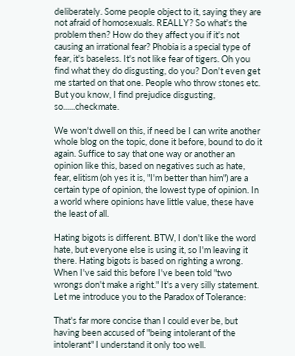deliberately. Some people object to it, saying they are not afraid of homosexuals. REALLY? So what's the problem then? How do they affect you if it's not causing an irrational fear? Phobia is a special type of fear, it's baseless. It's not like fear of tigers. Oh you find what they do disgusting, do you? Don't even get me started on that one. People who throw stones etc. But you know, I find prejudice disgusting, so......checkmate.

We won't dwell on this, if need be I can write another whole blog on the topic, done it before, bound to do it again. Suffice to say that one way or another an opinion like this, based on negatives such as hate, fear, elitism (oh yes it is, "I'm better than him") are a certain type of opinion, the lowest type of opinion. In a world where opinions have little value, these have the least of all.

Hating bigots is different. BTW, I don't like the word hate, but everyone else is using it, so I'm leaving it there. Hating bigots is based on righting a wrong. When I've said this before I've been told "two wrongs don't make a right." It's a very silly statement. Let me introduce you to the Paradox of Tolerance:

That's far more concise than I could ever be, but having been accused of "being intolerant of the intolerant" I understand it only too well.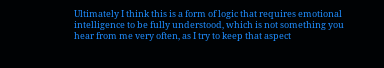Ultimately I think this is a form of logic that requires emotional intelligence to be fully understood, which is not something you hear from me very often, as I try to keep that aspect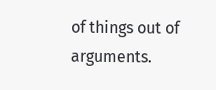of things out of arguments.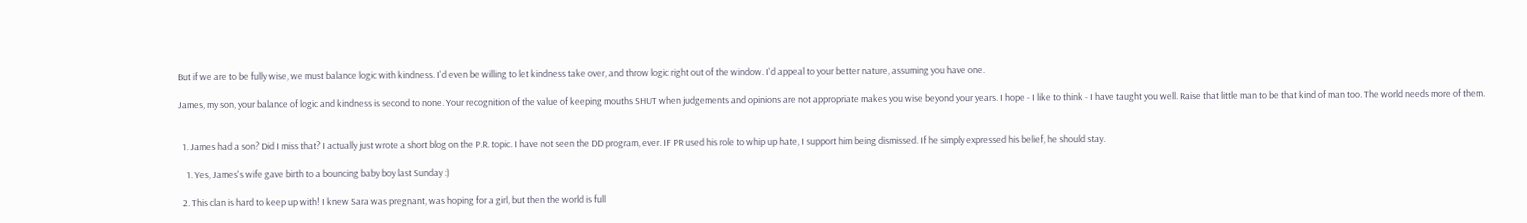But if we are to be fully wise, we must balance logic with kindness. I'd even be willing to let kindness take over, and throw logic right out of the window. I'd appeal to your better nature, assuming you have one.

James, my son, your balance of logic and kindness is second to none. Your recognition of the value of keeping mouths SHUT when judgements and opinions are not appropriate makes you wise beyond your years. I hope - I like to think - I have taught you well. Raise that little man to be that kind of man too. The world needs more of them.


  1. James had a son? Did I miss that? I actually just wrote a short blog on the P.R. topic. I have not seen the DD program, ever. IF PR used his role to whip up hate, I support him being dismissed. If he simply expressed his belief, he should stay.

    1. Yes, James's wife gave birth to a bouncing baby boy last Sunday :)

  2. This clan is hard to keep up with! I knew Sara was pregnant, was hoping for a girl, but then the world is full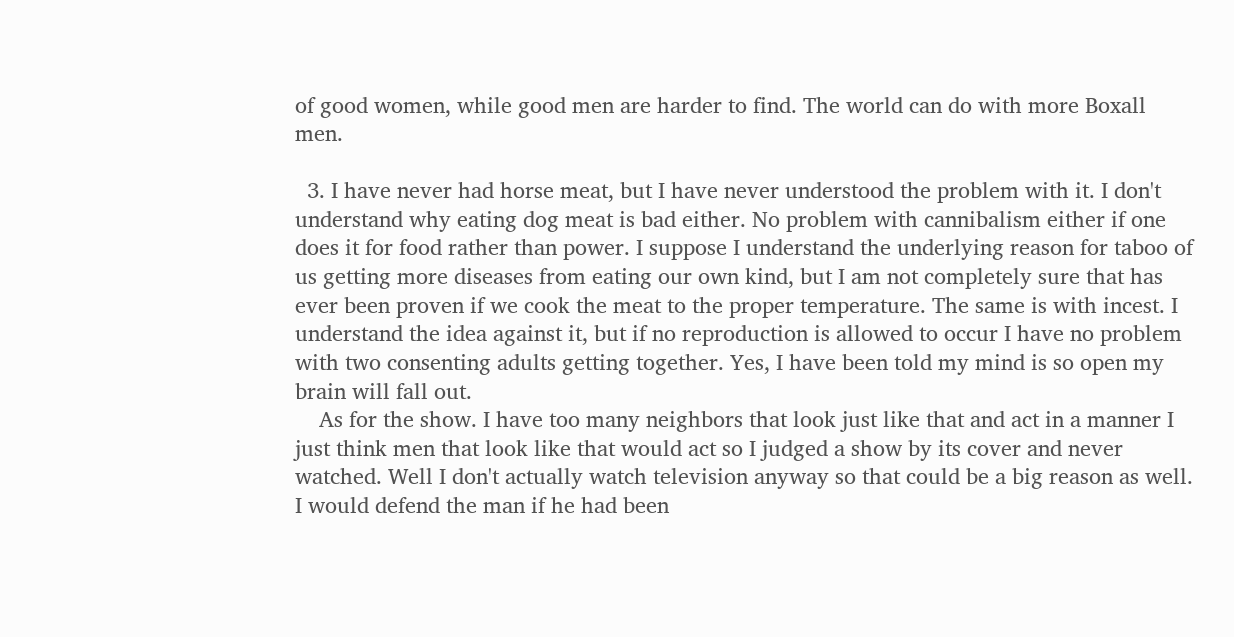of good women, while good men are harder to find. The world can do with more Boxall men.

  3. I have never had horse meat, but I have never understood the problem with it. I don't understand why eating dog meat is bad either. No problem with cannibalism either if one does it for food rather than power. I suppose I understand the underlying reason for taboo of us getting more diseases from eating our own kind, but I am not completely sure that has ever been proven if we cook the meat to the proper temperature. The same is with incest. I understand the idea against it, but if no reproduction is allowed to occur I have no problem with two consenting adults getting together. Yes, I have been told my mind is so open my brain will fall out.
    As for the show. I have too many neighbors that look just like that and act in a manner I just think men that look like that would act so I judged a show by its cover and never watched. Well I don't actually watch television anyway so that could be a big reason as well. I would defend the man if he had been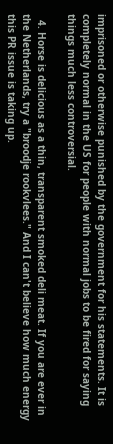imprisoned or otherwise punished by the government for his statements. It is completely normal in the US for people with normal jobs to be fired for saying things much less controversial.

  4. Horse is delicious as a thin, transparent smoked deli meat. If you are ever in the Netherlands, try a "broodje rookvlees." And I can't believe how much energy this PR issue is taking up.